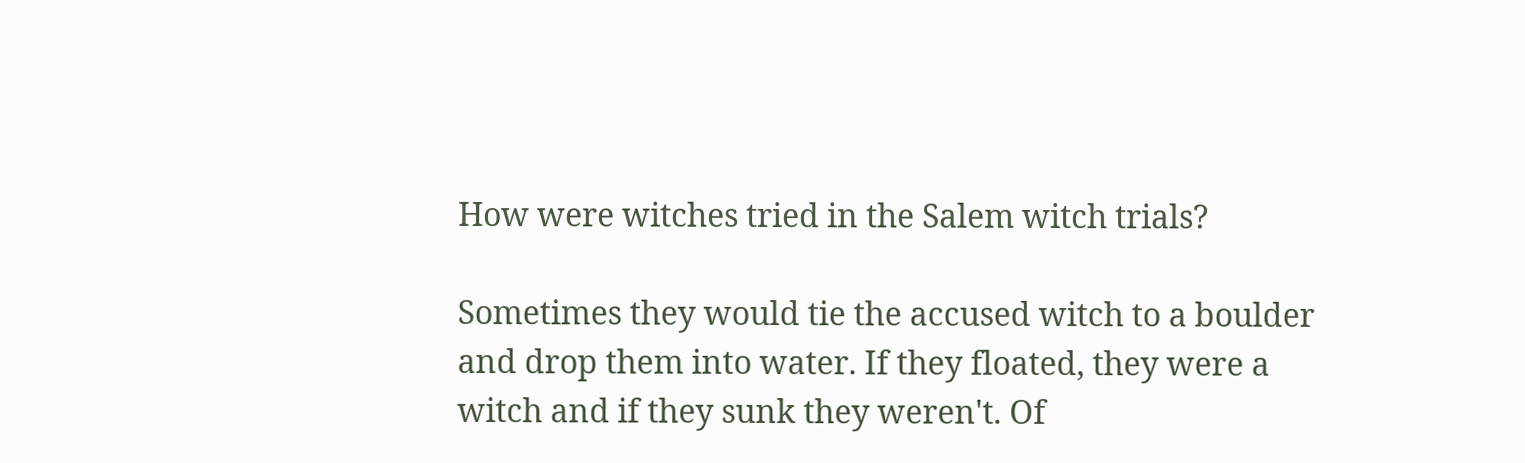How were witches tried in the Salem witch trials?

Sometimes they would tie the accused witch to a boulder and drop them into water. If they floated, they were a witch and if they sunk they weren't. Of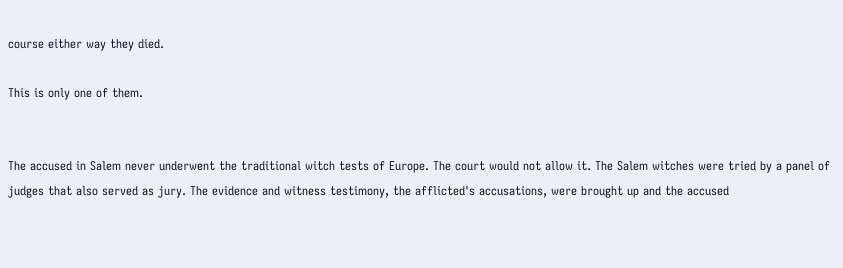course either way they died.

This is only one of them.


The accused in Salem never underwent the traditional witch tests of Europe. The court would not allow it. The Salem witches were tried by a panel of judges that also served as jury. The evidence and witness testimony, the afflicted's accusations, were brought up and the accused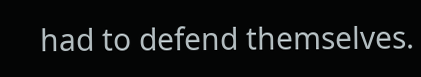had to defend themselves.